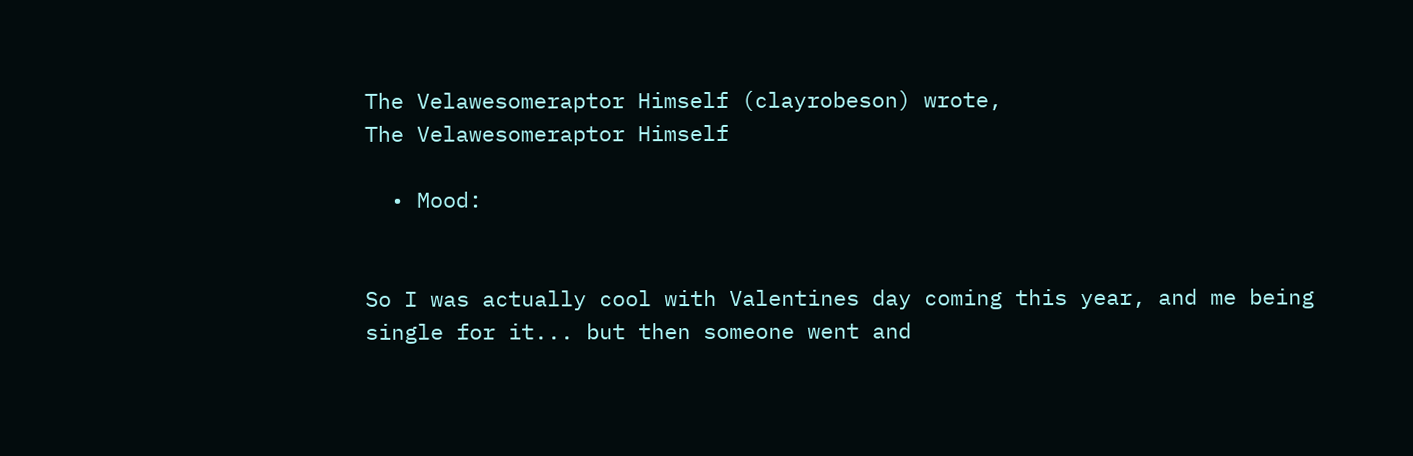The Velawesomeraptor Himself (clayrobeson) wrote,
The Velawesomeraptor Himself

  • Mood:


So I was actually cool with Valentines day coming this year, and me being single for it... but then someone went and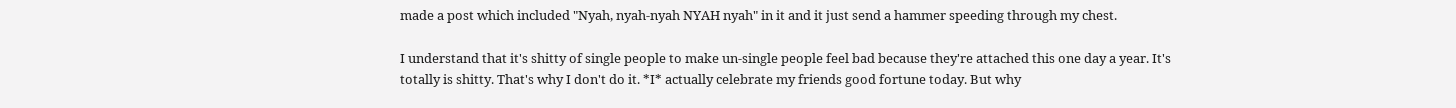made a post which included "Nyah, nyah-nyah NYAH nyah" in it and it just send a hammer speeding through my chest.

I understand that it's shitty of single people to make un-single people feel bad because they're attached this one day a year. It's totally is shitty. That's why I don't do it. *I* actually celebrate my friends good fortune today. But why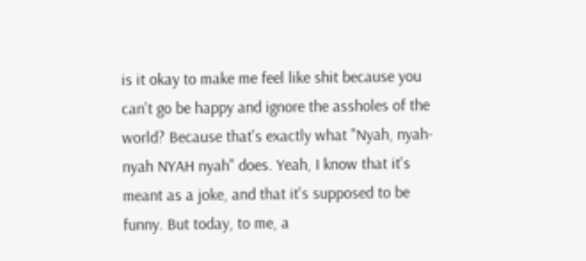is it okay to make me feel like shit because you can't go be happy and ignore the assholes of the world? Because that's exactly what "Nyah, nyah-nyah NYAH nyah" does. Yeah, I know that it's meant as a joke, and that it's supposed to be funny. But today, to me, a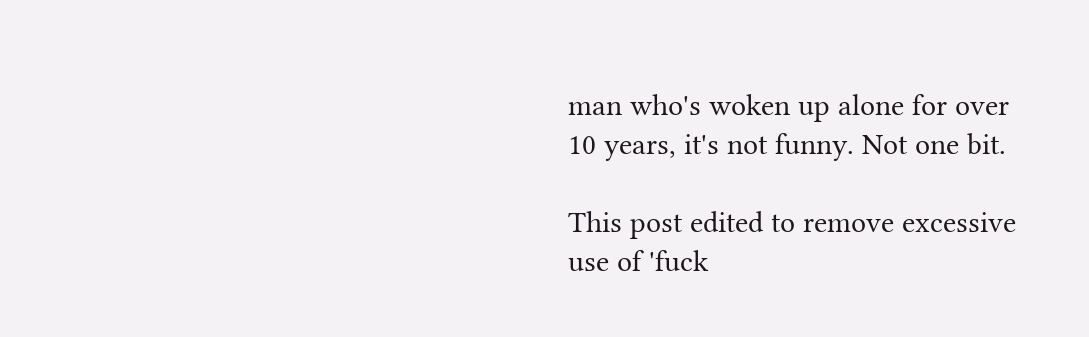man who's woken up alone for over 10 years, it's not funny. Not one bit.

This post edited to remove excessive use of 'fuck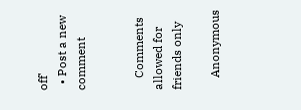off'
  • Post a new comment


    Comments allowed for friends only

    Anonymous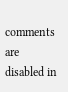comments are disabled in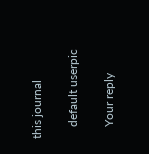this journal

    default userpic

    Your reply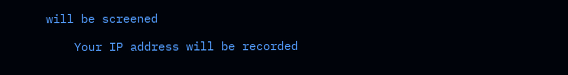will be screened

    Your IP address will be recorded